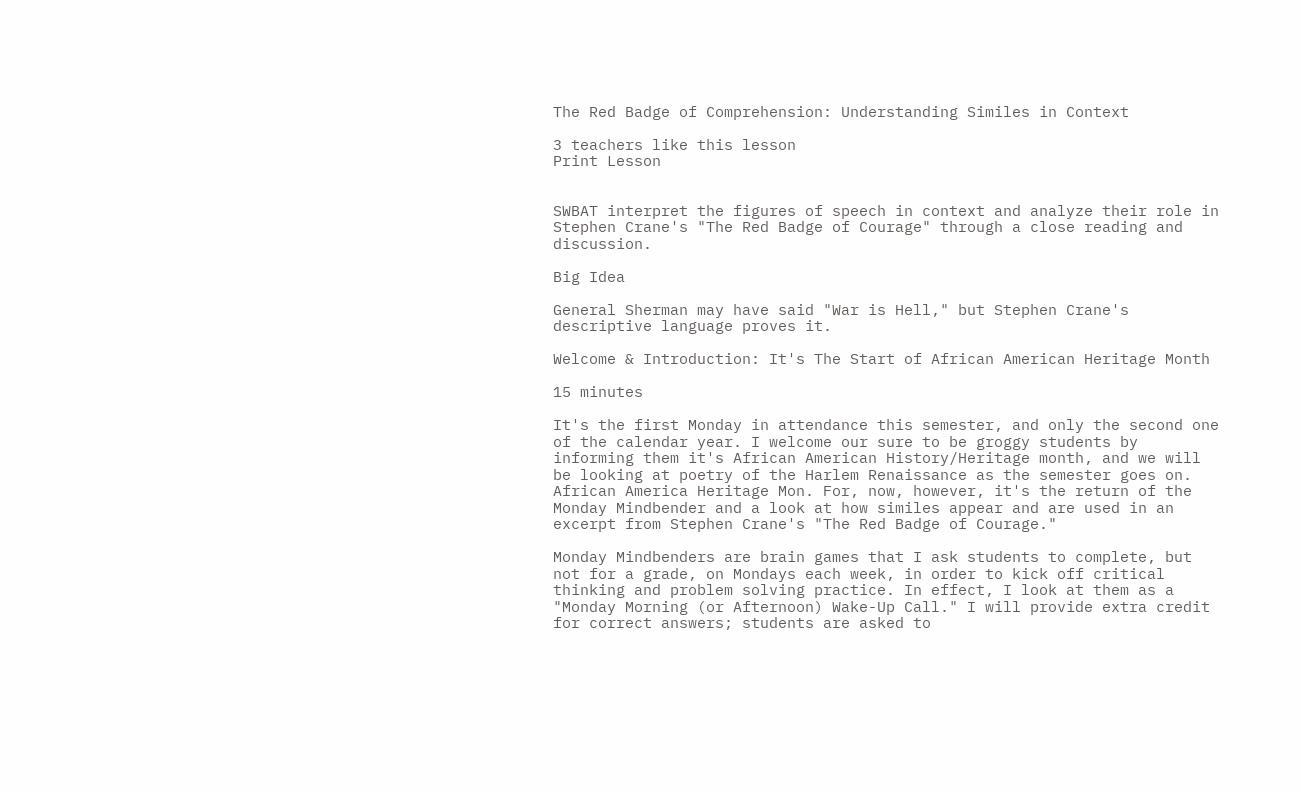The Red Badge of Comprehension: Understanding Similes in Context

3 teachers like this lesson
Print Lesson


SWBAT interpret the figures of speech in context and analyze their role in Stephen Crane's "The Red Badge of Courage" through a close reading and discussion.

Big Idea

General Sherman may have said "War is Hell," but Stephen Crane's descriptive language proves it.

Welcome & Introduction: It's The Start of African American Heritage Month

15 minutes

It's the first Monday in attendance this semester, and only the second one of the calendar year. I welcome our sure to be groggy students by informing them it's African American History/Heritage month, and we will be looking at poetry of the Harlem Renaissance as the semester goes on. African America Heritage Mon. For, now, however, it's the return of the Monday Mindbender and a look at how similes appear and are used in an excerpt from Stephen Crane's "The Red Badge of Courage."

Monday Mindbenders are brain games that I ask students to complete, but not for a grade, on Mondays each week, in order to kick off critical thinking and problem solving practice. In effect, I look at them as a "Monday Morning (or Afternoon) Wake-Up Call." I will provide extra credit for correct answers; students are asked to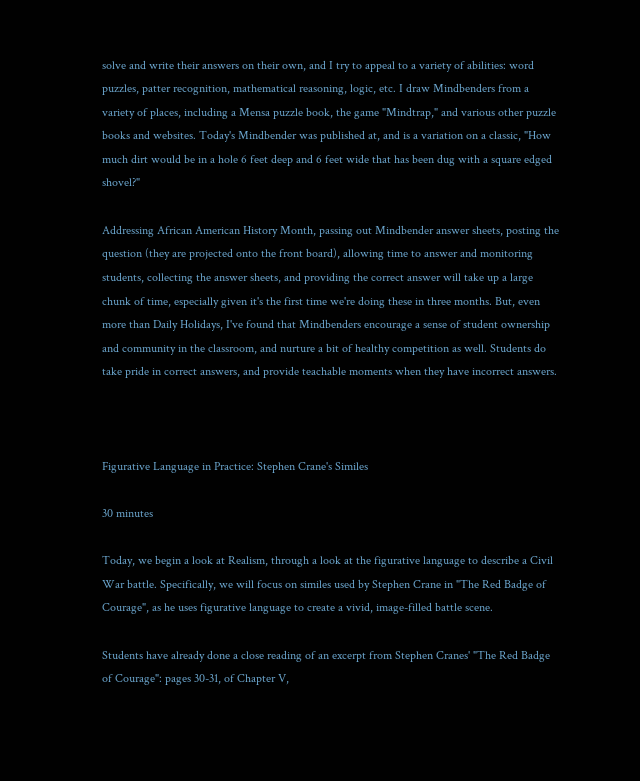solve and write their answers on their own, and I try to appeal to a variety of abilities: word puzzles, patter recognition, mathematical reasoning, logic, etc. I draw Mindbenders from a variety of places, including a Mensa puzzle book, the game "Mindtrap," and various other puzzle books and websites. Today's Mindbender was published at, and is a variation on a classic, "How much dirt would be in a hole 6 feet deep and 6 feet wide that has been dug with a square edged shovel?"

Addressing African American History Month, passing out Mindbender answer sheets, posting the question (they are projected onto the front board), allowing time to answer and monitoring students, collecting the answer sheets, and providing the correct answer will take up a large chunk of time, especially given it's the first time we're doing these in three months. But, even more than Daily Holidays, I've found that Mindbenders encourage a sense of student ownership and community in the classroom, and nurture a bit of healthy competition as well. Students do take pride in correct answers, and provide teachable moments when they have incorrect answers.



Figurative Language in Practice: Stephen Crane's Similes

30 minutes

Today, we begin a look at Realism, through a look at the figurative language to describe a Civil War battle. Specifically, we will focus on similes used by Stephen Crane in "The Red Badge of Courage", as he uses figurative language to create a vivid, image-filled battle scene.

Students have already done a close reading of an excerpt from Stephen Cranes' "The Red Badge of Courage": pages 30-31, of Chapter V,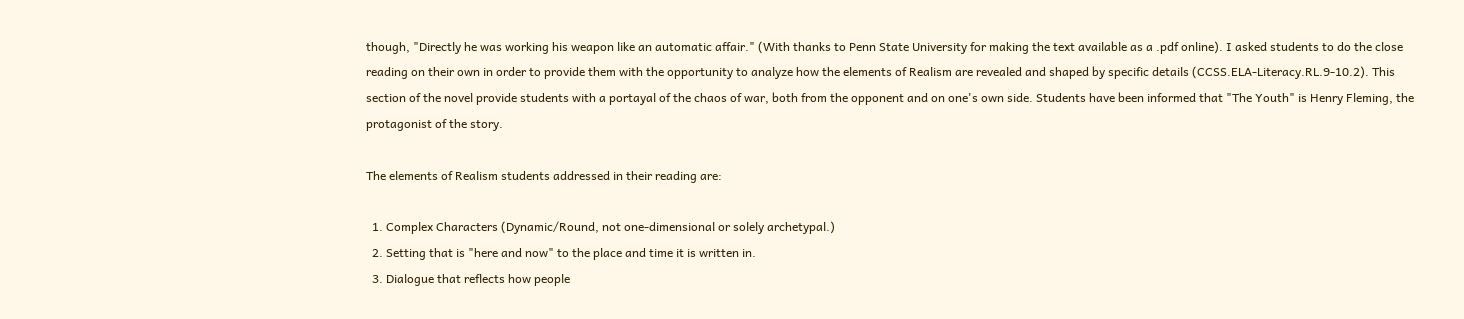though, "Directly he was working his weapon like an automatic affair." (With thanks to Penn State University for making the text available as a .pdf online). I asked students to do the close reading on their own in order to provide them with the opportunity to analyze how the elements of Realism are revealed and shaped by specific details (CCSS.ELA-Literacy.RL.9-10.2). This section of the novel provide students with a portayal of the chaos of war, both from the opponent and on one's own side. Students have been informed that "The Youth" is Henry Fleming, the protagonist of the story.

The elements of Realism students addressed in their reading are:

  1. Complex Characters (Dynamic/Round, not one-dimensional or solely archetypal.)
  2. Setting that is "here and now" to the place and time it is written in.
  3. Dialogue that reflects how people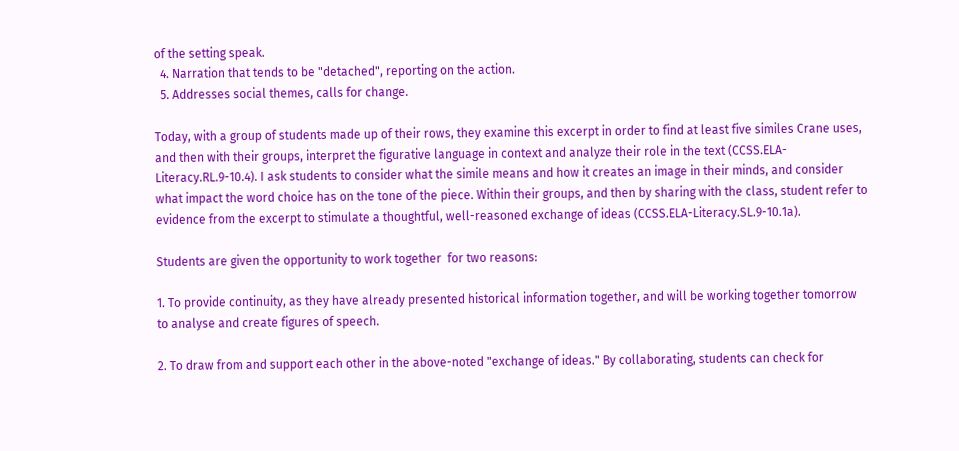of the setting speak.
  4. Narration that tends to be "detached", reporting on the action.
  5. Addresses social themes, calls for change.

Today, with a group of students made up of their rows, they examine this excerpt in order to find at least five similes Crane uses, and then with their groups, interpret the figurative language in context and analyze their role in the text (CCSS.ELA-Literacy.RL.9-10.4). I ask students to consider what the simile means and how it creates an image in their minds, and consider what impact the word choice has on the tone of the piece. Within their groups, and then by sharing with the class, student refer to evidence from the excerpt to stimulate a thoughtful, well-reasoned exchange of ideas (CCSS.ELA-Literacy.SL.9-10.1a).

Students are given the opportunity to work together  for two reasons:

1. To provide continuity, as they have already presented historical information together, and will be working together tomorrow to analyse and create figures of speech.

2. To draw from and support each other in the above-noted "exchange of ideas." By collaborating, students can check for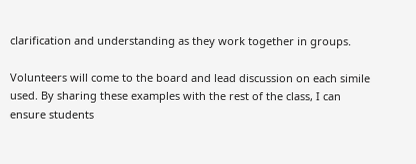clarification and understanding as they work together in groups.

Volunteers will come to the board and lead discussion on each simile used. By sharing these examples with the rest of the class, I can ensure students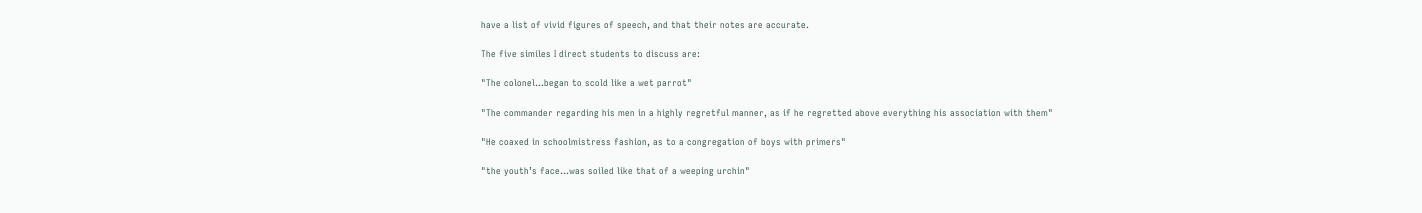have a list of vivid figures of speech, and that their notes are accurate.

The five similes I direct students to discuss are:

"The colonel...began to scold like a wet parrot"

"The commander regarding his men in a highly regretful manner, as if he regretted above everything his association with them"

"He coaxed in schoolmistress fashion, as to a congregation of boys with primers"

"the youth’s face...was soiled like that of a weeping urchin"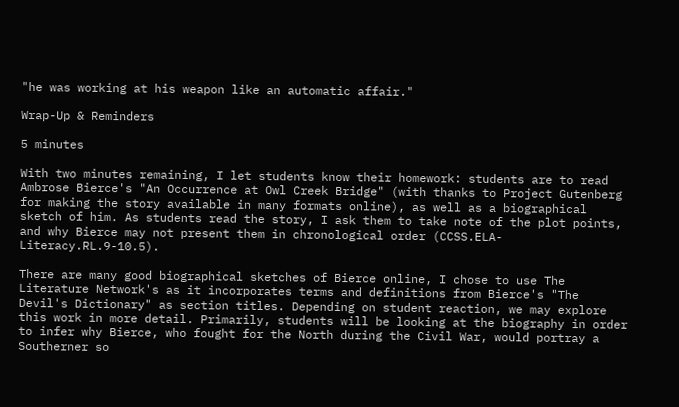"he was working at his weapon like an automatic affair."

Wrap-Up & Reminders

5 minutes

With two minutes remaining, I let students know their homework: students are to read Ambrose Bierce's "An Occurrence at Owl Creek Bridge" (with thanks to Project Gutenberg for making the story available in many formats online), as well as a biographical sketch of him. As students read the story, I ask them to take note of the plot points, and why Bierce may not present them in chronological order (CCSS.ELA-Literacy.RL.9-10.5).

There are many good biographical sketches of Bierce online, I chose to use The Literature Network's as it incorporates terms and definitions from Bierce's "The Devil's Dictionary" as section titles. Depending on student reaction, we may explore this work in more detail. Primarily, students will be looking at the biography in order to infer why Bierce, who fought for the North during the Civil War, would portray a Southerner so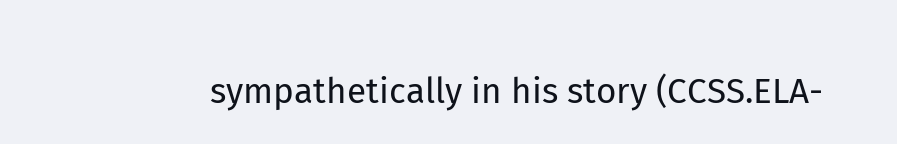sympathetically in his story (CCSS.ELA-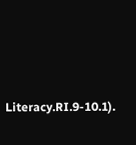Literacy.RI.9-10.1).